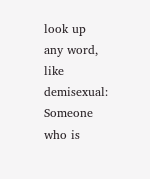look up any word, like demisexual:
Someone who is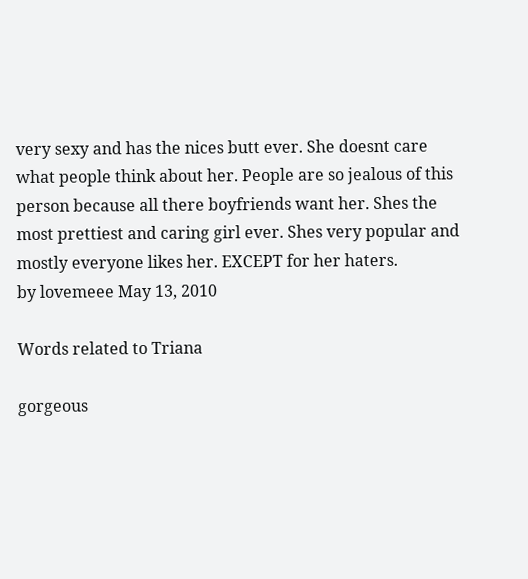very sexy and has the nices butt ever. She doesnt care what people think about her. People are so jealous of this person because all there boyfriends want her. Shes the most prettiest and caring girl ever. Shes very popular and mostly everyone likes her. EXCEPT for her haters.
by lovemeee May 13, 2010

Words related to Triana

gorgeous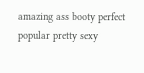amazing ass booty perfect popular pretty sexy